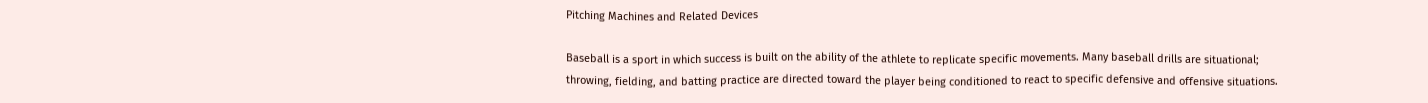Pitching Machines and Related Devices

Baseball is a sport in which success is built on the ability of the athlete to replicate specific movements. Many baseball drills are situational; throwing, fielding, and batting practice are directed toward the player being conditioned to react to specific defensive and offensive situations.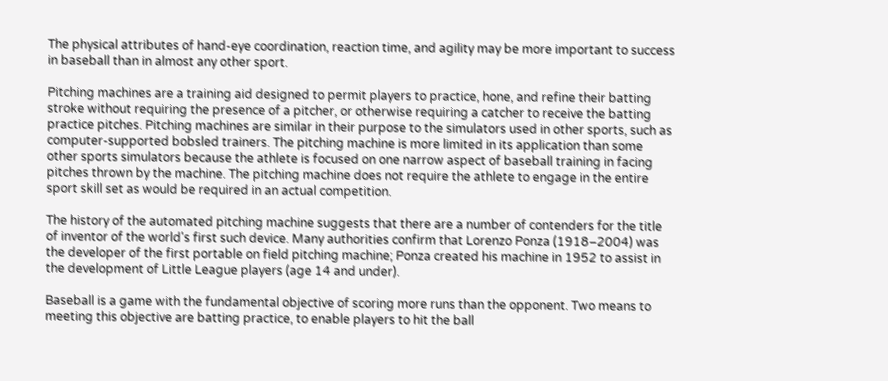The physical attributes of hand-eye coordination, reaction time, and agility may be more important to success in baseball than in almost any other sport.

Pitching machines are a training aid designed to permit players to practice, hone, and refine their batting stroke without requiring the presence of a pitcher, or otherwise requiring a catcher to receive the batting practice pitches. Pitching machines are similar in their purpose to the simulators used in other sports, such as computer-supported bobsled trainers. The pitching machine is more limited in its application than some other sports simulators because the athlete is focused on one narrow aspect of baseball training in facing pitches thrown by the machine. The pitching machine does not require the athlete to engage in the entire sport skill set as would be required in an actual competition.

The history of the automated pitching machine suggests that there are a number of contenders for the title of inventor of the world's first such device. Many authorities confirm that Lorenzo Ponza (1918–2004) was the developer of the first portable on field pitching machine; Ponza created his machine in 1952 to assist in the development of Little League players (age 14 and under).

Baseball is a game with the fundamental objective of scoring more runs than the opponent. Two means to meeting this objective are batting practice, to enable players to hit the ball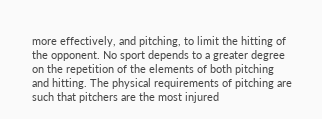more effectively, and pitching, to limit the hitting of the opponent. No sport depends to a greater degree on the repetition of the elements of both pitching and hitting. The physical requirements of pitching are such that pitchers are the most injured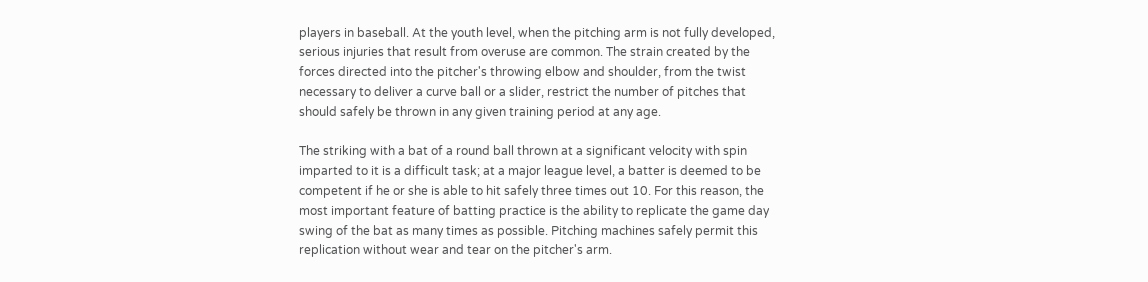players in baseball. At the youth level, when the pitching arm is not fully developed, serious injuries that result from overuse are common. The strain created by the forces directed into the pitcher's throwing elbow and shoulder, from the twist necessary to deliver a curve ball or a slider, restrict the number of pitches that should safely be thrown in any given training period at any age.

The striking with a bat of a round ball thrown at a significant velocity with spin imparted to it is a difficult task; at a major league level, a batter is deemed to be competent if he or she is able to hit safely three times out 10. For this reason, the most important feature of batting practice is the ability to replicate the game day swing of the bat as many times as possible. Pitching machines safely permit this replication without wear and tear on the pitcher's arm.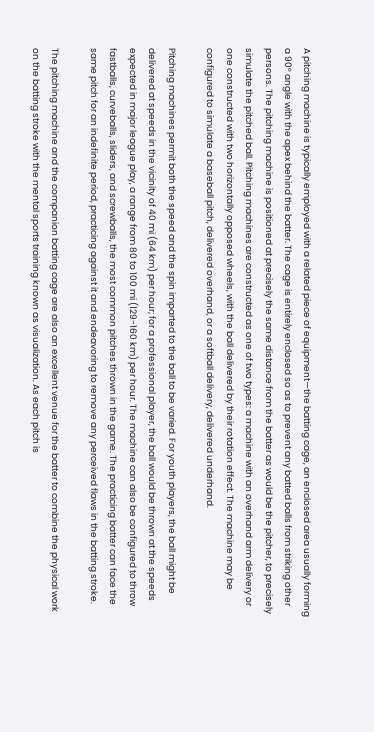A pitching machine is typically employed with a related piece of equipment—the batting cage, an enclosed area usually forming a 90° angle with the apex behind the batter. The cage is entirely enclosed so as to prevent any batted balls from striking other persons. The pitching machine is positioned at precisely the same distance from the batter as would be the pitcher, to precisely simulate the pitched ball. Pitching machines are constructed as one of two types: a machine with an overhand arm delivery or one constructed with two horizontally opposed wheels, with the ball delivered by their rotation effect. The machine may be configured to simulate a baseball pitch, delivered overhand, or a softball delivery, delivered underhand.

Pitching machines permit both the speed and the spin imparted to the ball to be varied. For youth players, the ball might be delivered at speeds in the vicinity of 40 mi (64 km) per hour; for a professional player, the ball would be thrown at the speeds expected in major league play, a range from 80 to 100 mi (129-160 km) per hour. The machine can also be configured to throw fastballs, curveballs, sliders, and screwballs, the most common pitches thrown in the game. The practicing batter can face the same pitch for an indefinite period, practicing against it and endeavoring to remove any perceived flaws in the batting stroke.

The pitching machine and the companion batting cage are also an excellent venue for the batter to combine the physical work on the batting stroke with the mental sports training known as visualization. As each pitch is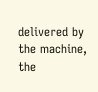delivered by the machine, the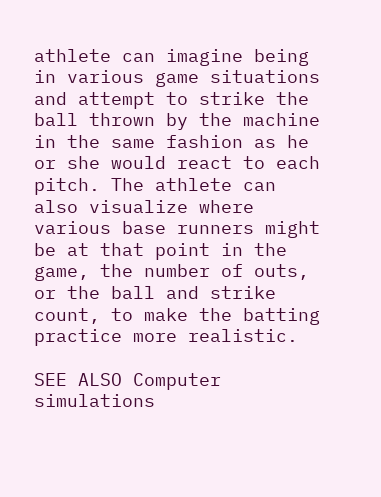athlete can imagine being in various game situations and attempt to strike the ball thrown by the machine in the same fashion as he or she would react to each pitch. The athlete can also visualize where various base runners might be at that point in the game, the number of outs, or the ball and strike count, to make the batting practice more realistic.

SEE ALSO Computer simulations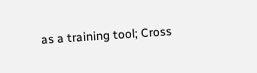as a training tool; Cross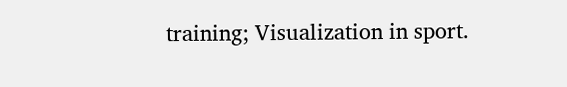training; Visualization in sport.